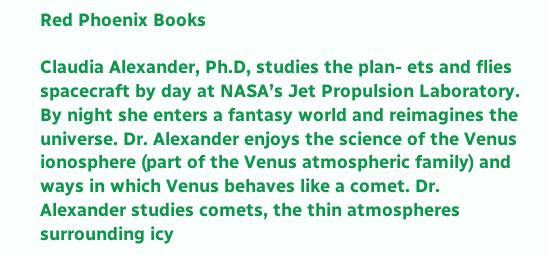Red Phoenix Books

Claudia Alexander, Ph.D, studies the plan- ets and flies spacecraft by day at NASA’s Jet Propulsion Laboratory. By night she enters a fantasy world and reimagines the universe. Dr. Alexander enjoys the science of the Venus ionosphere (part of the Venus atmospheric family) and ways in which Venus behaves like a comet. Dr. Alexander studies comets, the thin atmospheres surrounding icy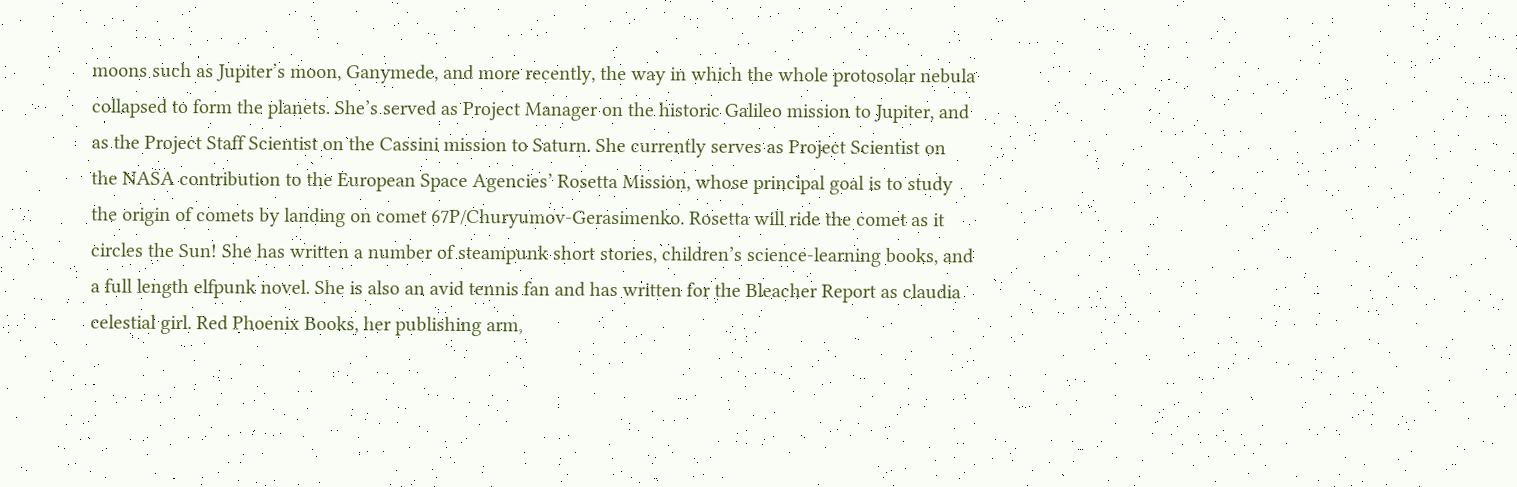moons such as Jupiter’s moon, Ganymede, and more recently, the way in which the whole protosolar nebula collapsed to form the planets. She’s served as Project Manager on the historic Galileo mission to Jupiter, and as the Project Staff Scientist on the Cassini mission to Saturn. She currently serves as Project Scientist on the NASA contribution to the European Space Agencies’ Rosetta Mission, whose principal goal is to study the origin of comets by landing on comet 67P/Churyumov-Gerasimenko. Rosetta will ride the comet as it circles the Sun! She has written a number of steampunk short stories, children’s science-learning books, and a full length elfpunk novel. She is also an avid tennis fan and has written for the Bleacher Report as claudia celestial girl. Red Phoenix Books, her publishing arm,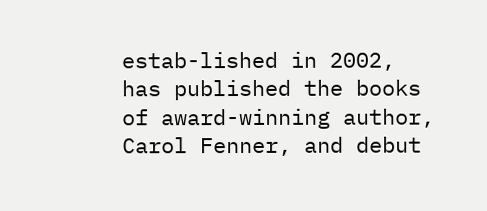estab-lished in 2002, has published the books of award-winning author, Carol Fenner, and debut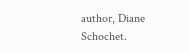author, Diane Schochet.